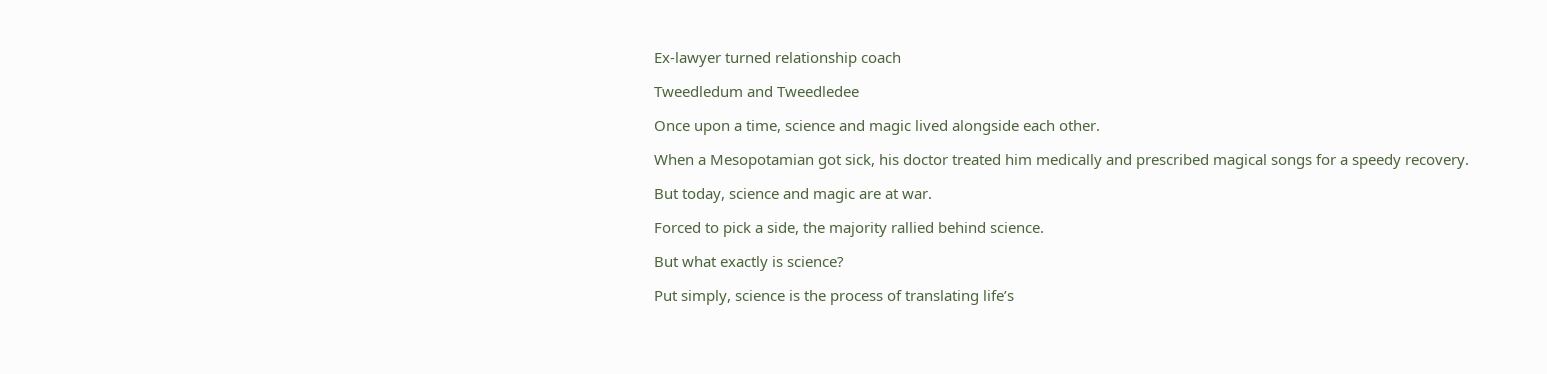Ex-lawyer turned relationship coach

Tweedledum and Tweedledee

Once upon a time, science and magic lived alongside each other.

When a Mesopotamian got sick, his doctor treated him medically and prescribed magical songs for a speedy recovery.

But today, science and magic are at war.

Forced to pick a side, the majority rallied behind science.

But what exactly is science?

Put simply, science is the process of translating life’s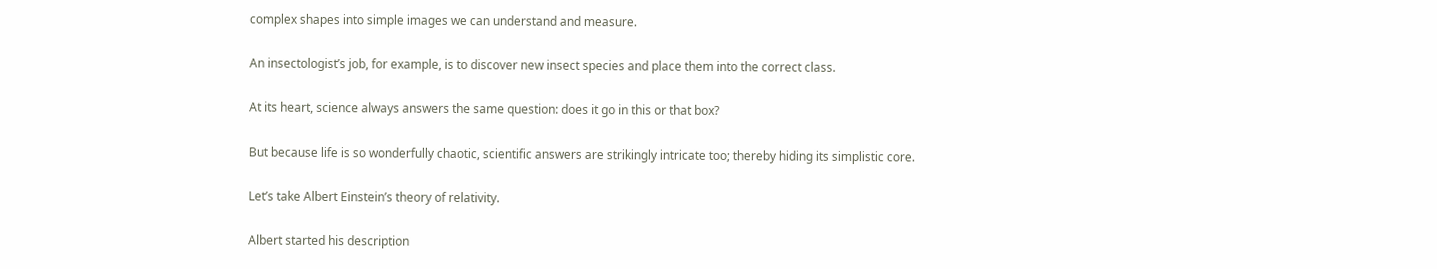complex shapes into simple images we can understand and measure.

An insectologist’s job, for example, is to discover new insect species and place them into the correct class.

At its heart, science always answers the same question: does it go in this or that box?

But because life is so wonderfully chaotic, scientific answers are strikingly intricate too; thereby hiding its simplistic core.

Let’s take Albert Einstein’s theory of relativity.

Albert started his description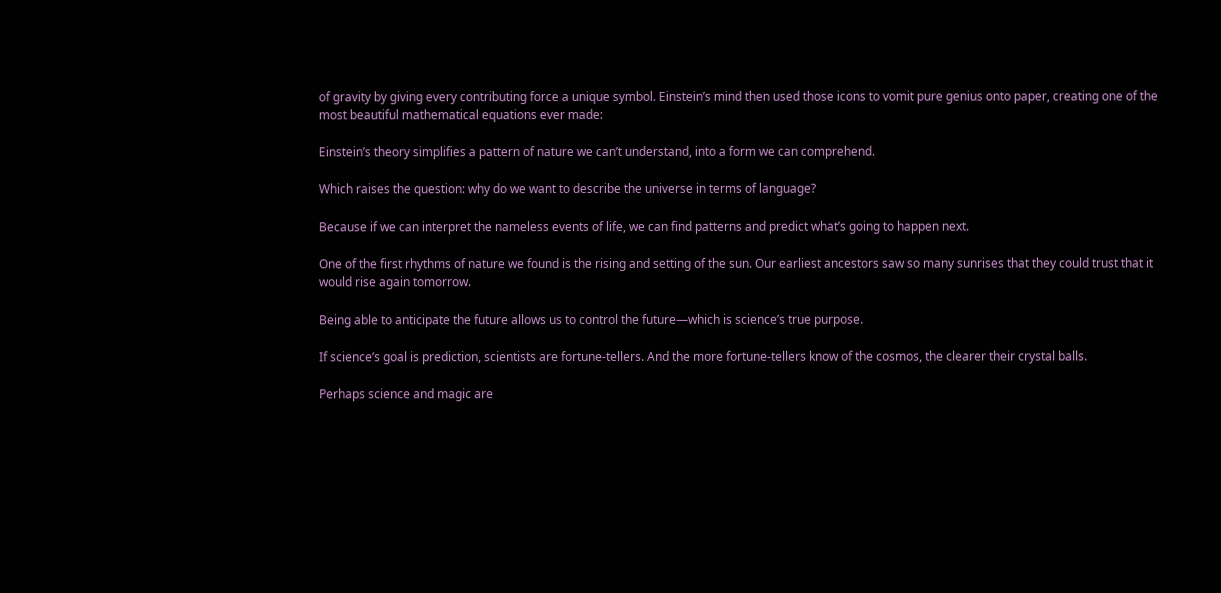of gravity by giving every contributing force a unique symbol. Einstein’s mind then used those icons to vomit pure genius onto paper, creating one of the most beautiful mathematical equations ever made:

Einstein’s theory simplifies a pattern of nature we can’t understand, into a form we can comprehend.

Which raises the question: why do we want to describe the universe in terms of language?

Because if we can interpret the nameless events of life, we can find patterns and predict what’s going to happen next.

One of the first rhythms of nature we found is the rising and setting of the sun. Our earliest ancestors saw so many sunrises that they could trust that it would rise again tomorrow.

Being able to anticipate the future allows us to control the future—which is science’s true purpose.

If science’s goal is prediction, scientists are fortune-tellers. And the more fortune-tellers know of the cosmos, the clearer their crystal balls.

Perhaps science and magic are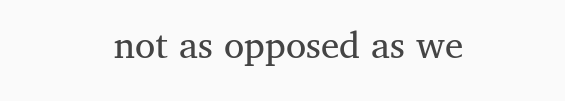not as opposed as we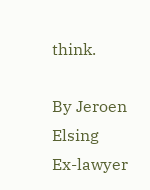think.

By Jeroen Elsing
Ex-lawyer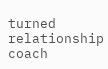turned relationship coach